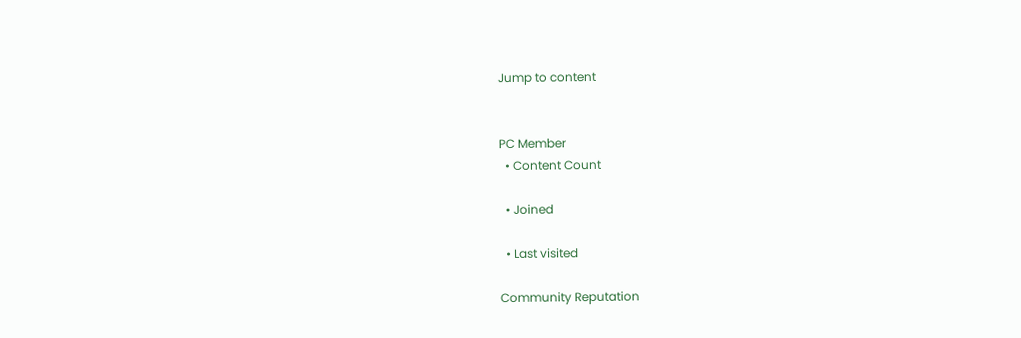Jump to content


PC Member
  • Content Count

  • Joined

  • Last visited

Community Reputation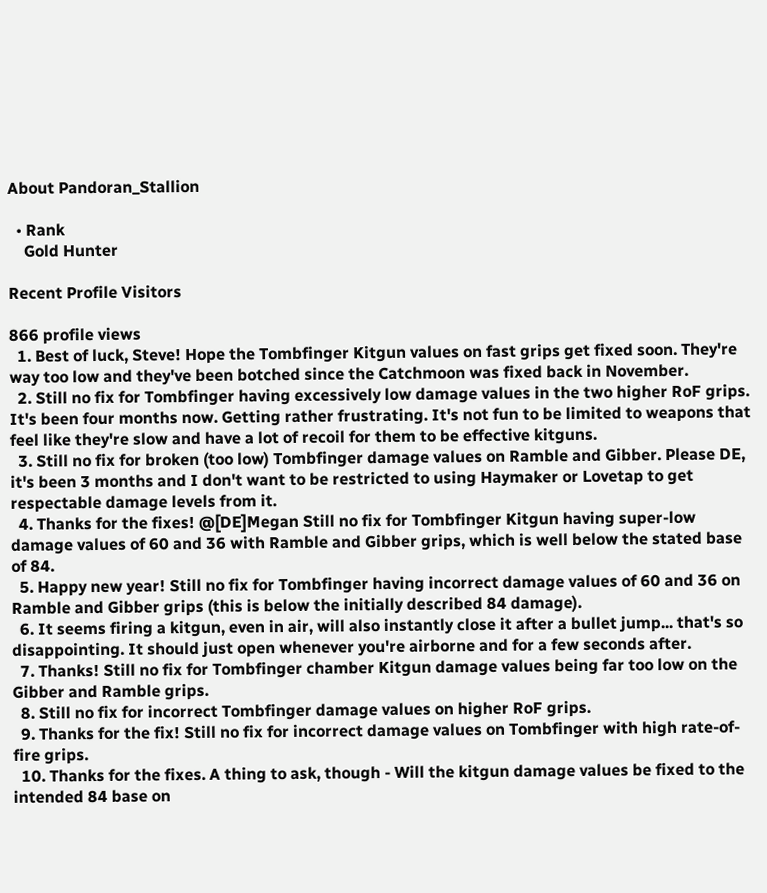About Pandoran_Stallion

  • Rank
    Gold Hunter

Recent Profile Visitors

866 profile views
  1. Best of luck, Steve! Hope the Tombfinger Kitgun values on fast grips get fixed soon. They're way too low and they've been botched since the Catchmoon was fixed back in November.
  2. Still no fix for Tombfinger having excessively low damage values in the two higher RoF grips. It's been four months now. Getting rather frustrating. It's not fun to be limited to weapons that feel like they're slow and have a lot of recoil for them to be effective kitguns.
  3. Still no fix for broken (too low) Tombfinger damage values on Ramble and Gibber. Please DE, it's been 3 months and I don't want to be restricted to using Haymaker or Lovetap to get respectable damage levels from it.
  4. Thanks for the fixes! @[DE]Megan Still no fix for Tombfinger Kitgun having super-low damage values of 60 and 36 with Ramble and Gibber grips, which is well below the stated base of 84.
  5. Happy new year! Still no fix for Tombfinger having incorrect damage values of 60 and 36 on Ramble and Gibber grips (this is below the initially described 84 damage).
  6. It seems firing a kitgun, even in air, will also instantly close it after a bullet jump... that's so disappointing. It should just open whenever you're airborne and for a few seconds after.
  7. Thanks! Still no fix for Tombfinger chamber Kitgun damage values being far too low on the Gibber and Ramble grips.
  8. Still no fix for incorrect Tombfinger damage values on higher RoF grips.
  9. Thanks for the fix! Still no fix for incorrect damage values on Tombfinger with high rate-of-fire grips.
  10. Thanks for the fixes. A thing to ask, though - Will the kitgun damage values be fixed to the intended 84 base on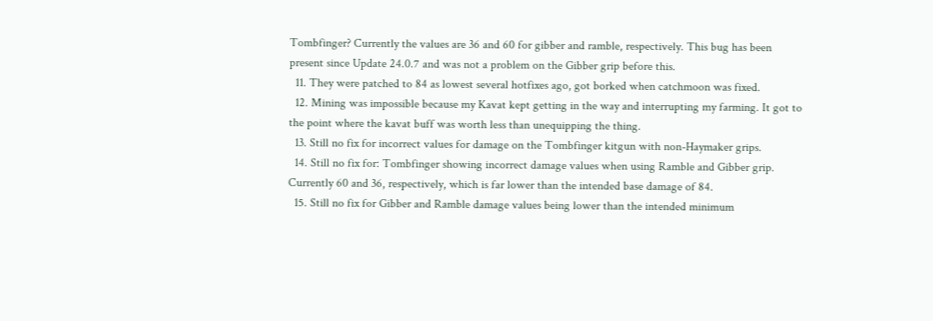Tombfinger? Currently the values are 36 and 60 for gibber and ramble, respectively. This bug has been present since Update 24.0.7 and was not a problem on the Gibber grip before this.
  11. They were patched to 84 as lowest several hotfixes ago, got borked when catchmoon was fixed.
  12. Mining was impossible because my Kavat kept getting in the way and interrupting my farming. It got to the point where the kavat buff was worth less than unequipping the thing.
  13. Still no fix for incorrect values for damage on the Tombfinger kitgun with non-Haymaker grips.
  14. Still no fix for: Tombfinger showing incorrect damage values when using Ramble and Gibber grip. Currently 60 and 36, respectively, which is far lower than the intended base damage of 84.
  15. Still no fix for Gibber and Ramble damage values being lower than the intended minimum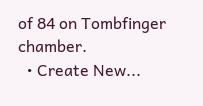of 84 on Tombfinger chamber.
  • Create New...